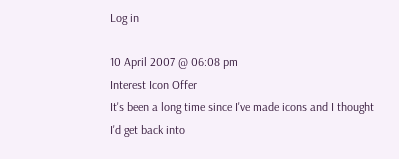Log in

10 April 2007 @ 06:08 pm
Interest Icon Offer
It's been a long time since I've made icons and I thought I'd get back into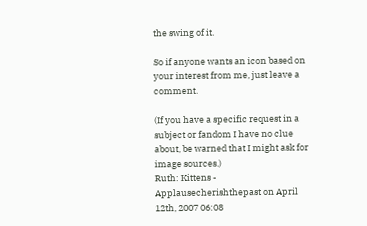the swing of it.

So if anyone wants an icon based on your interest from me, just leave a comment.

(If you have a specific request in a subject or fandom I have no clue about, be warned that I might ask for image sources.)
Ruth: Kittens - Applausecherishthepast on April 12th, 2007 06:08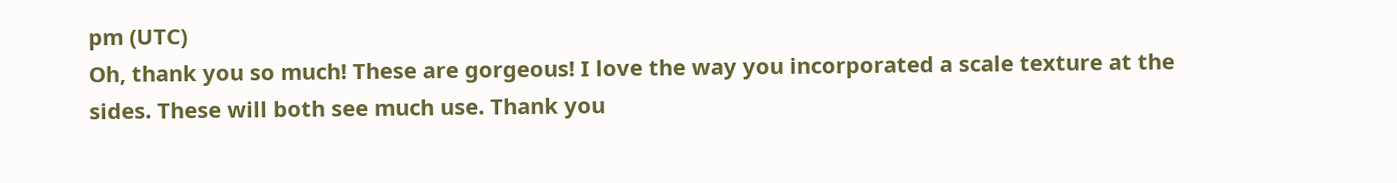pm (UTC)
Oh, thank you so much! These are gorgeous! I love the way you incorporated a scale texture at the sides. These will both see much use. Thank you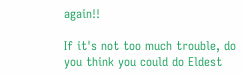again!!

If it's not too much trouble, do you think you could do Eldest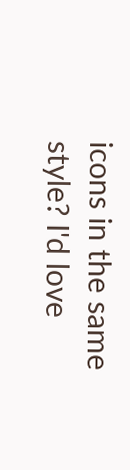icons in the same style? I'd love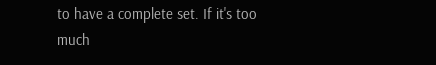to have a complete set. If it's too much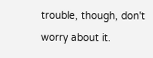trouble, though, don't worry about it.